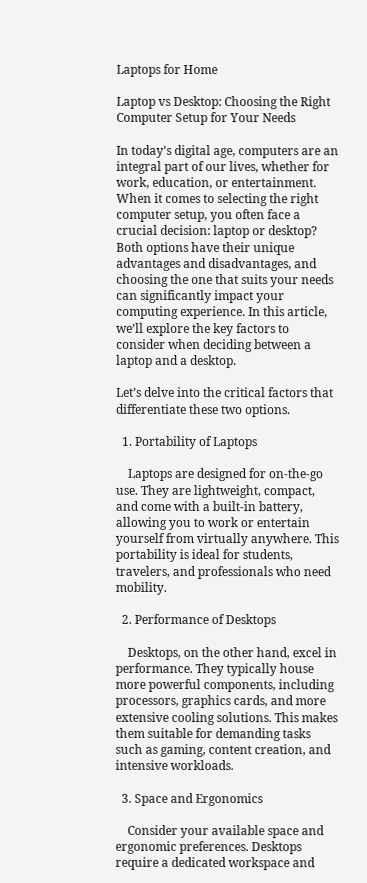Laptops for Home

Laptop vs Desktop: Choosing the Right Computer Setup for Your Needs

In today’s digital age, computers are an integral part of our lives, whether for work, education, or entertainment. When it comes to selecting the right computer setup, you often face a crucial decision: laptop or desktop? Both options have their unique advantages and disadvantages, and choosing the one that suits your needs can significantly impact your computing experience. In this article, we’ll explore the key factors to consider when deciding between a laptop and a desktop.

Let’s delve into the critical factors that differentiate these two options.

  1. Portability of Laptops

    Laptops are designed for on-the-go use. They are lightweight, compact, and come with a built-in battery, allowing you to work or entertain yourself from virtually anywhere. This portability is ideal for students, travelers, and professionals who need mobility.

  2. Performance of Desktops

    Desktops, on the other hand, excel in performance. They typically house more powerful components, including processors, graphics cards, and more extensive cooling solutions. This makes them suitable for demanding tasks such as gaming, content creation, and intensive workloads.

  3. Space and Ergonomics

    Consider your available space and ergonomic preferences. Desktops require a dedicated workspace and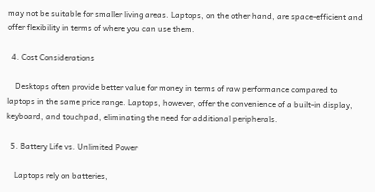may not be suitable for smaller living areas. Laptops, on the other hand, are space-efficient and offer flexibility in terms of where you can use them.

  4. Cost Considerations

    Desktops often provide better value for money in terms of raw performance compared to laptops in the same price range. Laptops, however, offer the convenience of a built-in display, keyboard, and touchpad, eliminating the need for additional peripherals.

  5. Battery Life vs. Unlimited Power

    Laptops rely on batteries,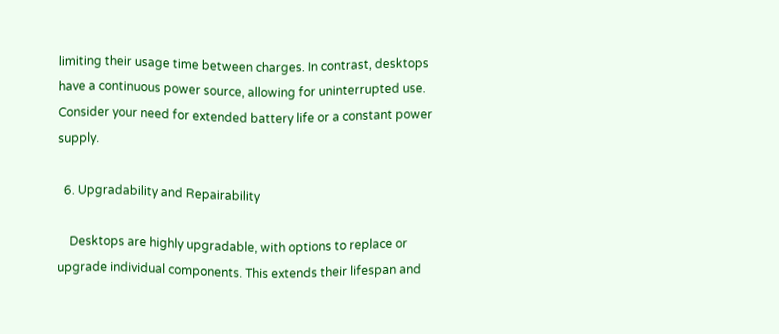limiting their usage time between charges. In contrast, desktops have a continuous power source, allowing for uninterrupted use. Consider your need for extended battery life or a constant power supply.

  6. Upgradability and Repairability

    Desktops are highly upgradable, with options to replace or upgrade individual components. This extends their lifespan and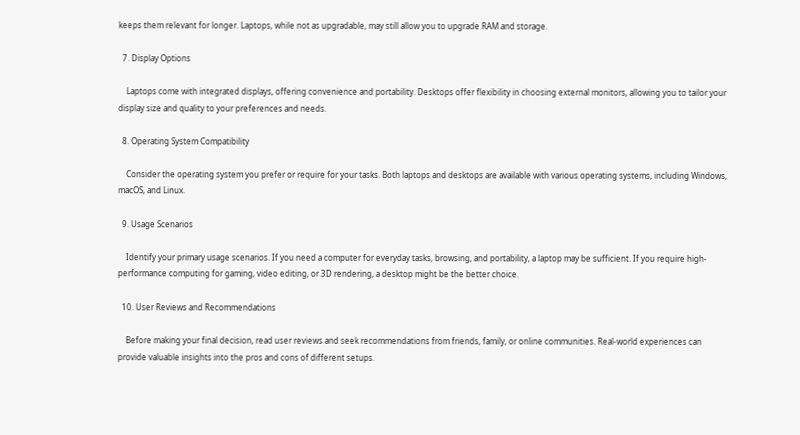keeps them relevant for longer. Laptops, while not as upgradable, may still allow you to upgrade RAM and storage.

  7. Display Options

    Laptops come with integrated displays, offering convenience and portability. Desktops offer flexibility in choosing external monitors, allowing you to tailor your display size and quality to your preferences and needs.

  8. Operating System Compatibility

    Consider the operating system you prefer or require for your tasks. Both laptops and desktops are available with various operating systems, including Windows, macOS, and Linux.

  9. Usage Scenarios

    Identify your primary usage scenarios. If you need a computer for everyday tasks, browsing, and portability, a laptop may be sufficient. If you require high-performance computing for gaming, video editing, or 3D rendering, a desktop might be the better choice.

  10. User Reviews and Recommendations

    Before making your final decision, read user reviews and seek recommendations from friends, family, or online communities. Real-world experiences can provide valuable insights into the pros and cons of different setups.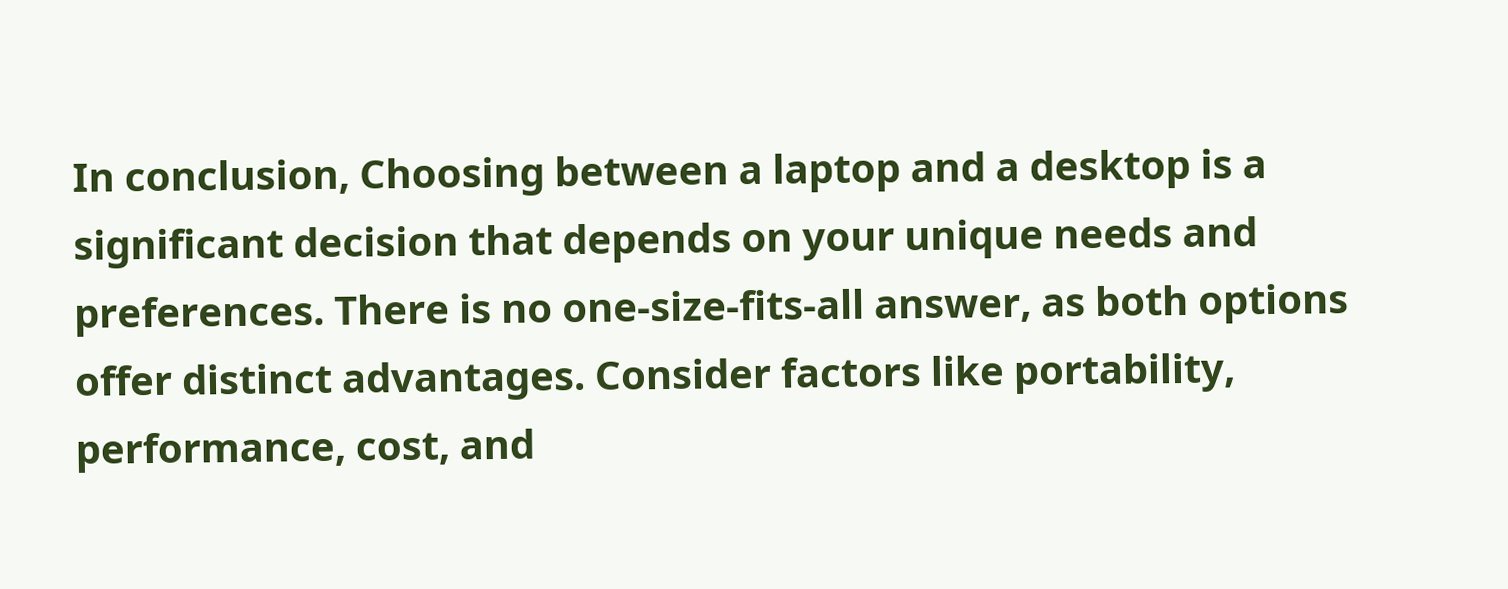In conclusion, Choosing between a laptop and a desktop is a significant decision that depends on your unique needs and preferences. There is no one-size-fits-all answer, as both options offer distinct advantages. Consider factors like portability, performance, cost, and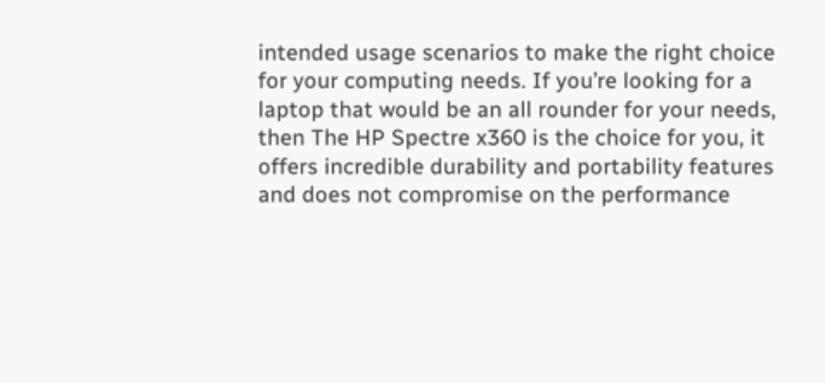intended usage scenarios to make the right choice for your computing needs. If you’re looking for a laptop that would be an all rounder for your needs, then The HP Spectre x360 is the choice for you, it offers incredible durability and portability features and does not compromise on the performance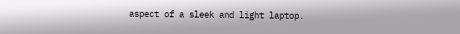aspect of a sleek and light laptop.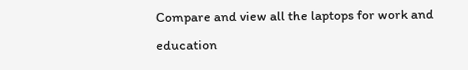Compare and view all the laptops for work and education